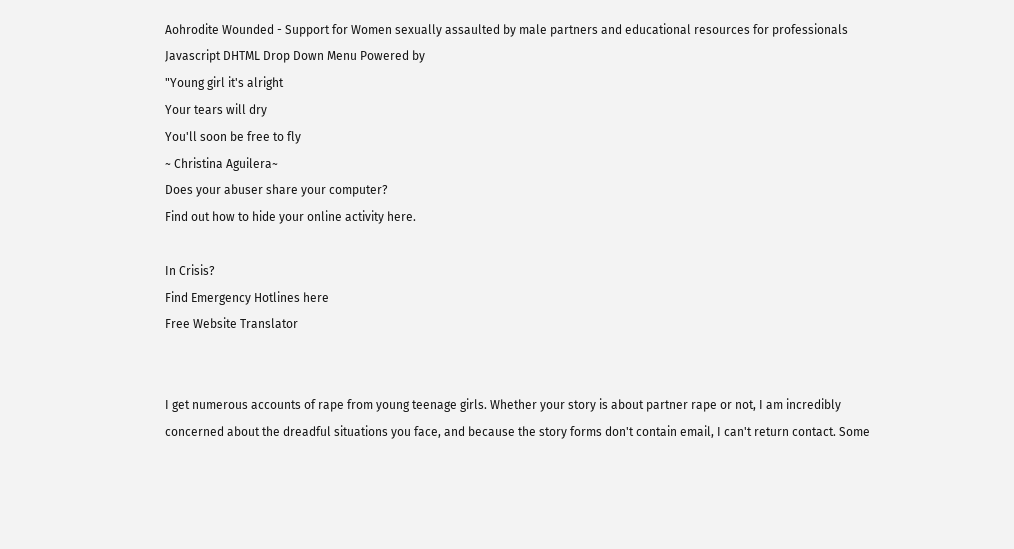Aohrodite Wounded - Support for Women sexually assaulted by male partners and educational resources for professionals
Javascript DHTML Drop Down Menu Powered by
"Young girl it's alright
Your tears will dry
You'll soon be free to fly
~ Christina Aguilera~
Does your abuser share your computer?
Find out how to hide your online activity here.

In Crisis?
Find Emergency Hotlines here
Free Website Translator


I get numerous accounts of rape from young teenage girls. Whether your story is about partner rape or not, I am incredibly concerned about the dreadful situations you face, and because the story forms don't contain email, I can't return contact. Some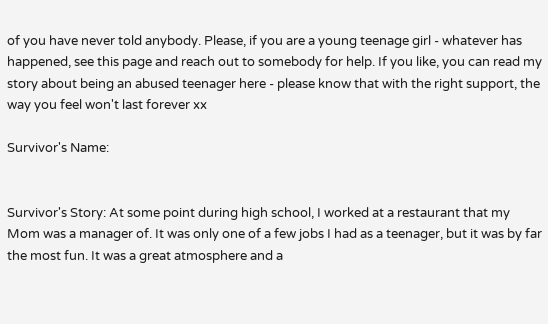of you have never told anybody. Please, if you are a young teenage girl - whatever has happened, see this page and reach out to somebody for help. If you like, you can read my story about being an abused teenager here - please know that with the right support, the way you feel won't last forever xx

Survivor's Name:


Survivor's Story: At some point during high school, I worked at a restaurant that my Mom was a manager of. It was only one of a few jobs I had as a teenager, but it was by far the most fun. It was a great atmosphere and a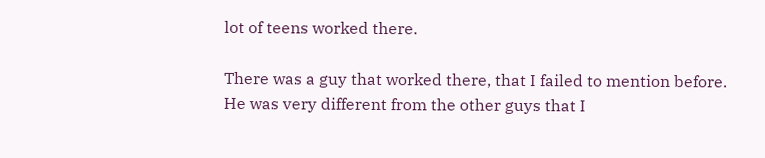lot of teens worked there.

There was a guy that worked there, that I failed to mention before. He was very different from the other guys that I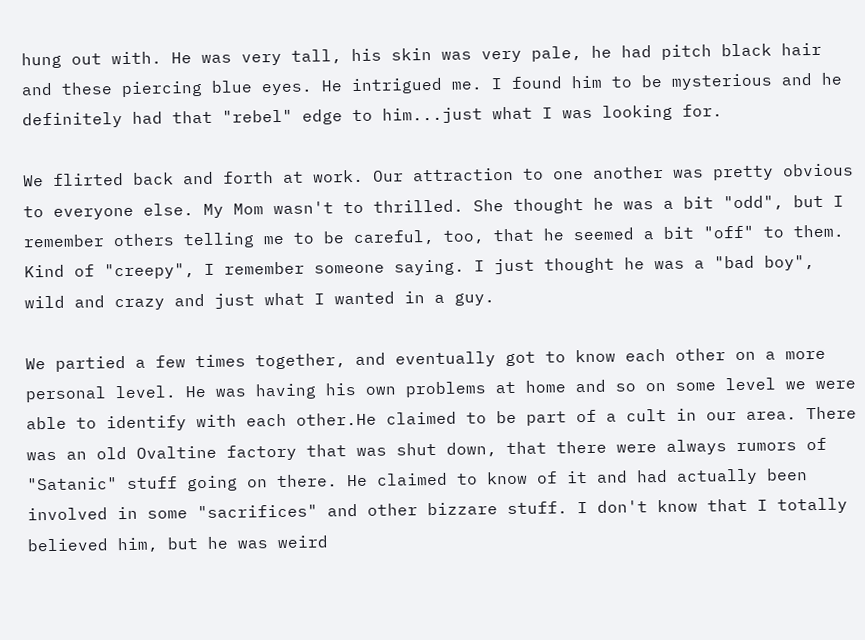hung out with. He was very tall, his skin was very pale, he had pitch black hair and these piercing blue eyes. He intrigued me. I found him to be mysterious and he definitely had that "rebel" edge to him...just what I was looking for.

We flirted back and forth at work. Our attraction to one another was pretty obvious to everyone else. My Mom wasn't to thrilled. She thought he was a bit "odd", but I remember others telling me to be careful, too, that he seemed a bit "off" to them. Kind of "creepy", I remember someone saying. I just thought he was a "bad boy", wild and crazy and just what I wanted in a guy.

We partied a few times together, and eventually got to know each other on a more personal level. He was having his own problems at home and so on some level we were able to identify with each other.He claimed to be part of a cult in our area. There was an old Ovaltine factory that was shut down, that there were always rumors of "Satanic" stuff going on there. He claimed to know of it and had actually been involved in some "sacrifices" and other bizzare stuff. I don't know that I totally believed him, but he was weird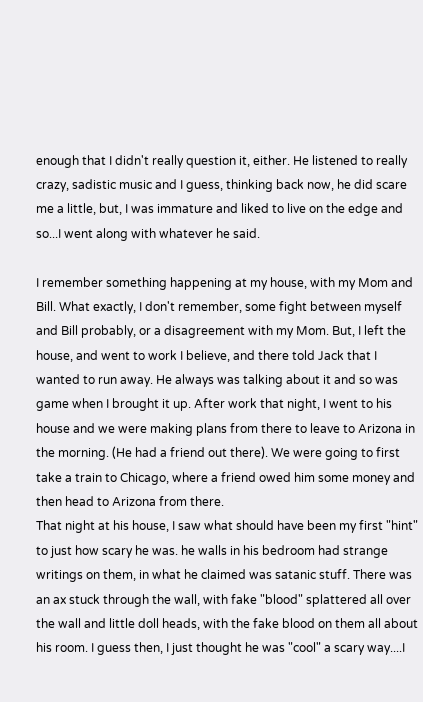enough that I didn't really question it, either. He listened to really crazy, sadistic music and I guess, thinking back now, he did scare me a little, but, I was immature and liked to live on the edge and so...I went along with whatever he said.

I remember something happening at my house, with my Mom and Bill. What exactly, I don't remember, some fight between myself and Bill probably, or a disagreement with my Mom. But, I left the house, and went to work I believe, and there told Jack that I wanted to run away. He always was talking about it and so was game when I brought it up. After work that night, I went to his house and we were making plans from there to leave to Arizona in the morning. (He had a friend out there). We were going to first take a train to Chicago, where a friend owed him some money and then head to Arizona from there.
That night at his house, I saw what should have been my first "hint" to just how scary he was. he walls in his bedroom had strange writings on them, in what he claimed was satanic stuff. There was an ax stuck through the wall, with fake "blood" splattered all over the wall and little doll heads, with the fake blood on them all about his room. I guess then, I just thought he was "cool" a scary way....I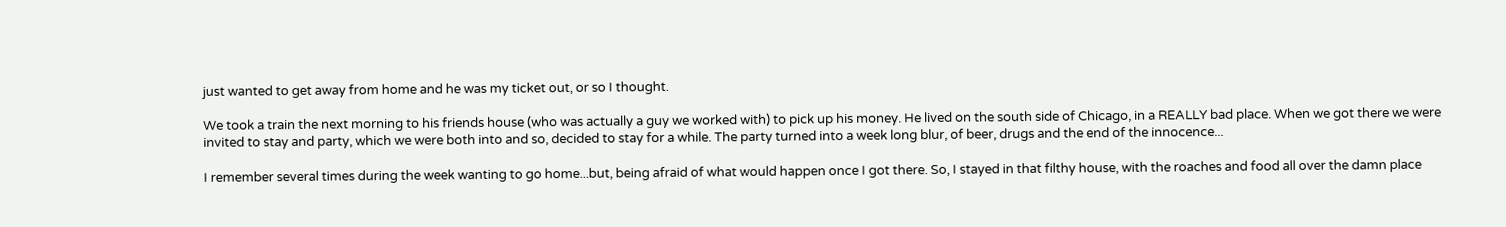just wanted to get away from home and he was my ticket out, or so I thought.

We took a train the next morning to his friends house (who was actually a guy we worked with) to pick up his money. He lived on the south side of Chicago, in a REALLY bad place. When we got there we were invited to stay and party, which we were both into and so, decided to stay for a while. The party turned into a week long blur, of beer, drugs and the end of the innocence...

I remember several times during the week wanting to go home...but, being afraid of what would happen once I got there. So, I stayed in that filthy house, with the roaches and food all over the damn place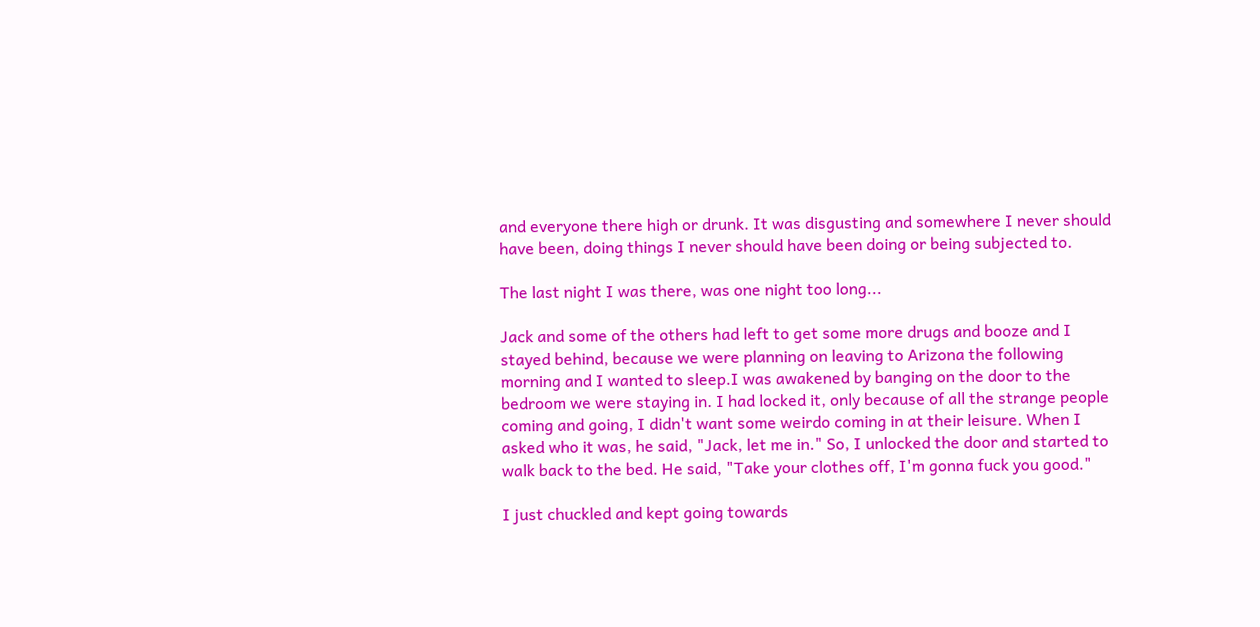and everyone there high or drunk. It was disgusting and somewhere I never should have been, doing things I never should have been doing or being subjected to.

The last night I was there, was one night too long...

Jack and some of the others had left to get some more drugs and booze and I stayed behind, because we were planning on leaving to Arizona the following morning and I wanted to sleep.I was awakened by banging on the door to the bedroom we were staying in. I had locked it, only because of all the strange people coming and going, I didn't want some weirdo coming in at their leisure. When I asked who it was, he said, "Jack, let me in." So, I unlocked the door and started to walk back to the bed. He said, "Take your clothes off, I'm gonna fuck you good."

I just chuckled and kept going towards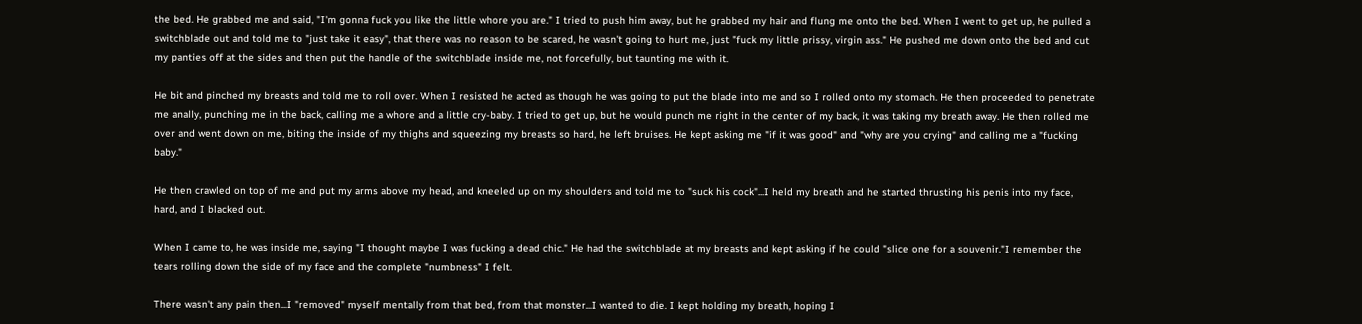the bed. He grabbed me and said, "I'm gonna fuck you like the little whore you are." I tried to push him away, but he grabbed my hair and flung me onto the bed. When I went to get up, he pulled a switchblade out and told me to "just take it easy", that there was no reason to be scared, he wasn't going to hurt me, just "fuck my little prissy, virgin ass." He pushed me down onto the bed and cut my panties off at the sides and then put the handle of the switchblade inside me, not forcefully, but taunting me with it.

He bit and pinched my breasts and told me to roll over. When I resisted he acted as though he was going to put the blade into me and so I rolled onto my stomach. He then proceeded to penetrate me anally, punching me in the back, calling me a whore and a little cry-baby. I tried to get up, but he would punch me right in the center of my back, it was taking my breath away. He then rolled me over and went down on me, biting the inside of my thighs and squeezing my breasts so hard, he left bruises. He kept asking me "if it was good" and "why are you crying" and calling me a "fucking baby."

He then crawled on top of me and put my arms above my head, and kneeled up on my shoulders and told me to "suck his cock"...I held my breath and he started thrusting his penis into my face, hard, and I blacked out.

When I came to, he was inside me, saying "I thought maybe I was fucking a dead chic." He had the switchblade at my breasts and kept asking if he could "slice one for a souvenir."I remember the tears rolling down the side of my face and the complete "numbness" I felt.

There wasn't any pain then...I "removed" myself mentally from that bed, from that monster...I wanted to die. I kept holding my breath, hoping I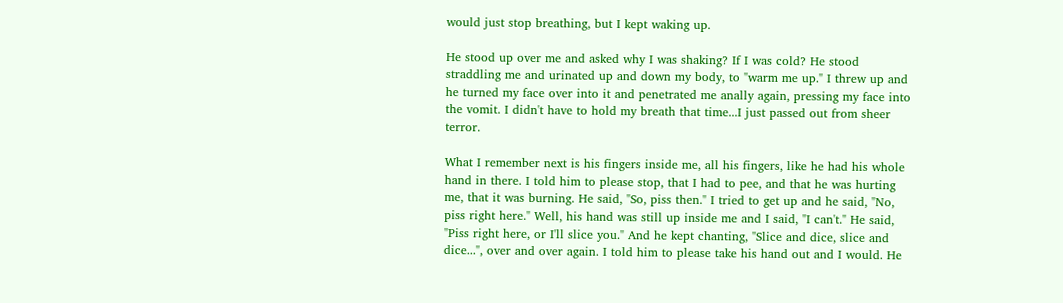would just stop breathing, but I kept waking up.

He stood up over me and asked why I was shaking? If I was cold? He stood straddling me and urinated up and down my body, to "warm me up." I threw up and he turned my face over into it and penetrated me anally again, pressing my face into the vomit. I didn't have to hold my breath that time...I just passed out from sheer terror.

What I remember next is his fingers inside me, all his fingers, like he had his whole hand in there. I told him to please stop, that I had to pee, and that he was hurting me, that it was burning. He said, "So, piss then." I tried to get up and he said, "No, piss right here." Well, his hand was still up inside me and I said, "I can't." He said, "Piss right here, or I'll slice you." And he kept chanting, "Slice and dice, slice and dice...", over and over again. I told him to please take his hand out and I would. He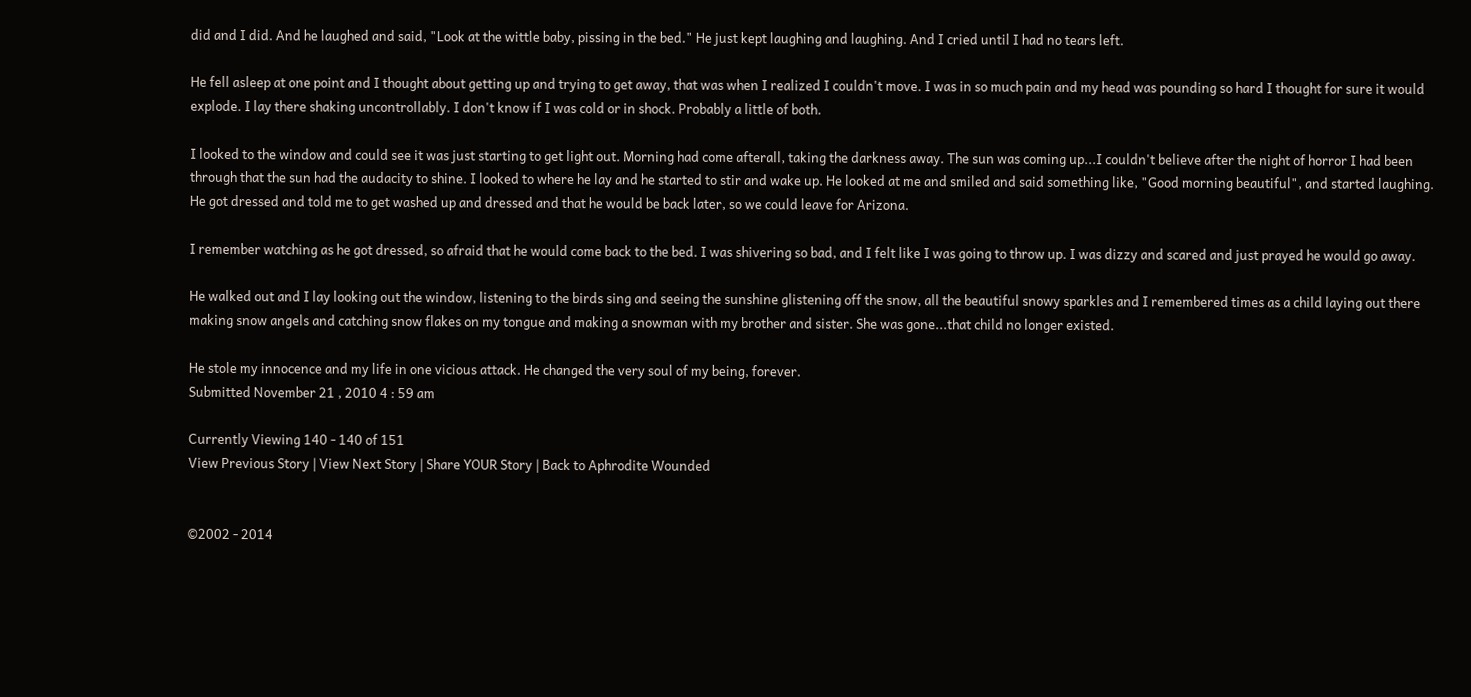did and I did. And he laughed and said, "Look at the wittle baby, pissing in the bed." He just kept laughing and laughing. And I cried until I had no tears left.

He fell asleep at one point and I thought about getting up and trying to get away, that was when I realized I couldn't move. I was in so much pain and my head was pounding so hard I thought for sure it would explode. I lay there shaking uncontrollably. I don't know if I was cold or in shock. Probably a little of both.

I looked to the window and could see it was just starting to get light out. Morning had come afterall, taking the darkness away. The sun was coming up...I couldn't believe after the night of horror I had been through that the sun had the audacity to shine. I looked to where he lay and he started to stir and wake up. He looked at me and smiled and said something like, "Good morning beautiful", and started laughing. He got dressed and told me to get washed up and dressed and that he would be back later, so we could leave for Arizona.

I remember watching as he got dressed, so afraid that he would come back to the bed. I was shivering so bad, and I felt like I was going to throw up. I was dizzy and scared and just prayed he would go away.

He walked out and I lay looking out the window, listening to the birds sing and seeing the sunshine glistening off the snow, all the beautiful snowy sparkles and I remembered times as a child laying out there making snow angels and catching snow flakes on my tongue and making a snowman with my brother and sister. She was gone...that child no longer existed.

He stole my innocence and my life in one vicious attack. He changed the very soul of my being, forever.
Submitted November 21 , 2010 4 : 59 am

Currently Viewing 140 - 140 of 151
View Previous Story | View Next Story | Share YOUR Story | Back to Aphrodite Wounded


©2002 - 2014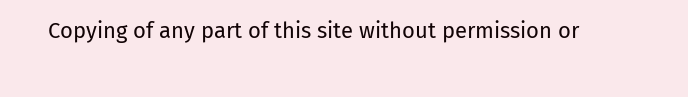Copying of any part of this site without permission or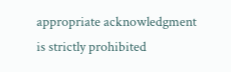appropriate acknowledgment is strictly prohibited